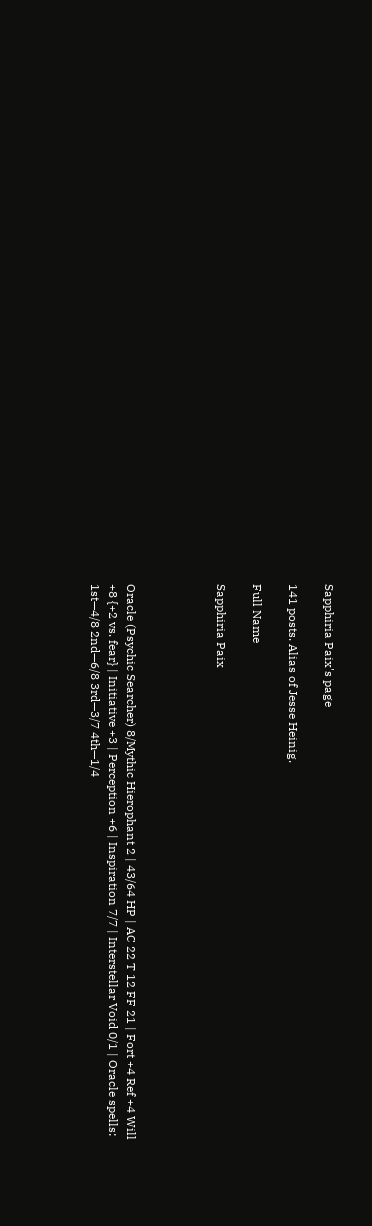Sapphiria Paix's page

141 posts. Alias of Jesse Heinig.

Full Name

Sapphiria Paix




Oracle (Psychic Searcher) 8/Mythic Hierophant 2 | 43/64 HP | AC 22 T 12 FF 21 | Fort +4 Ref +4 Will +8 {+2 vs. fear} | Initiative +3 | Perception +6 | Inspiration 7/7 | Interstellar Void 0/1 | Oracle spells: 1st—4/8 2nd—6/8 3rd—3/7 4th—1/4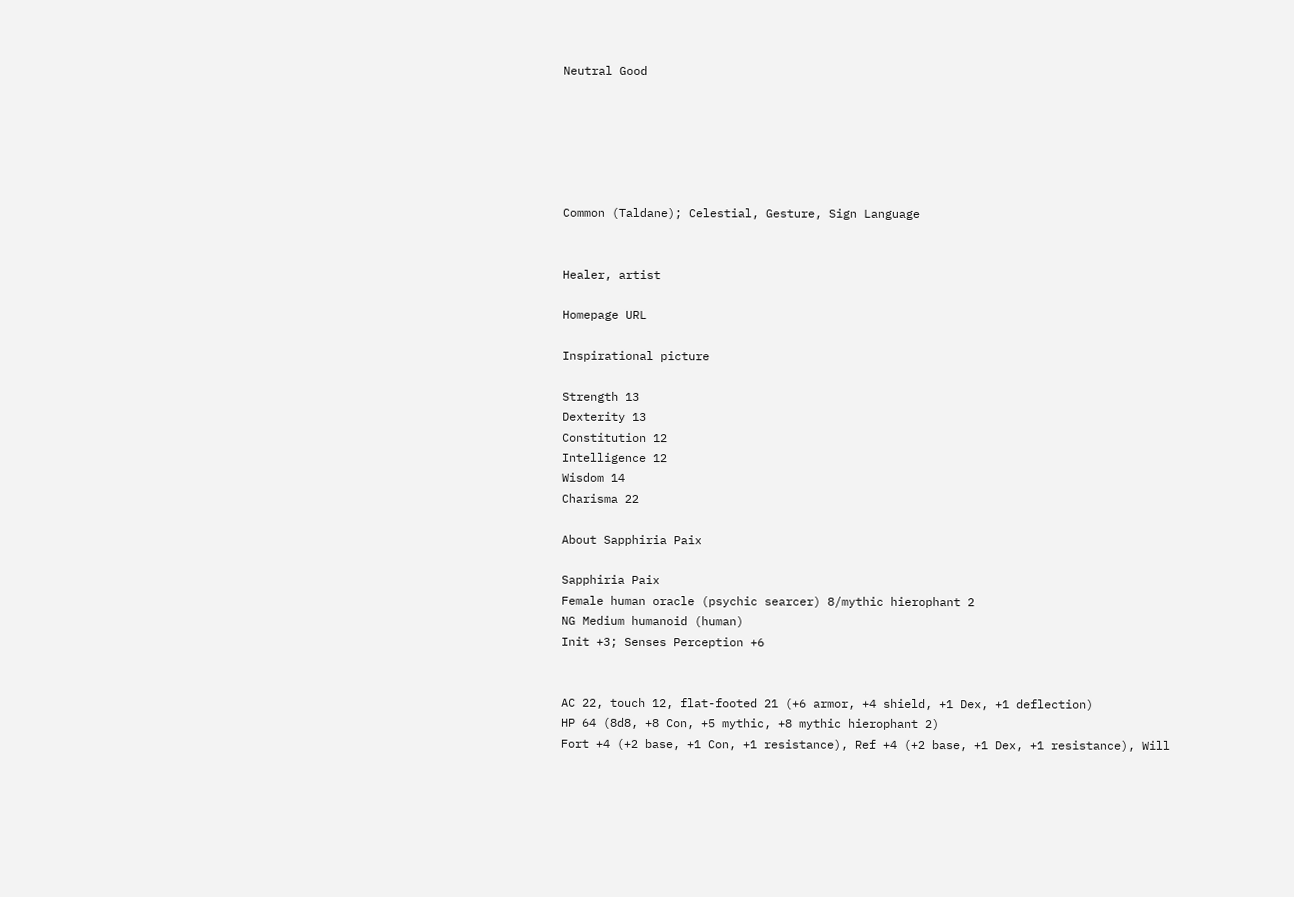Neutral Good






Common (Taldane); Celestial, Gesture, Sign Language


Healer, artist

Homepage URL

Inspirational picture

Strength 13
Dexterity 13
Constitution 12
Intelligence 12
Wisdom 14
Charisma 22

About Sapphiria Paix

Sapphiria Paix
Female human oracle (psychic searcer) 8/mythic hierophant 2
NG Medium humanoid (human)
Init +3; Senses Perception +6


AC 22, touch 12, flat-footed 21 (+6 armor, +4 shield, +1 Dex, +1 deflection)
HP 64 (8d8, +8 Con, +5 mythic, +8 mythic hierophant 2)
Fort +4 (+2 base, +1 Con, +1 resistance), Ref +4 (+2 base, +1 Dex, +1 resistance), Will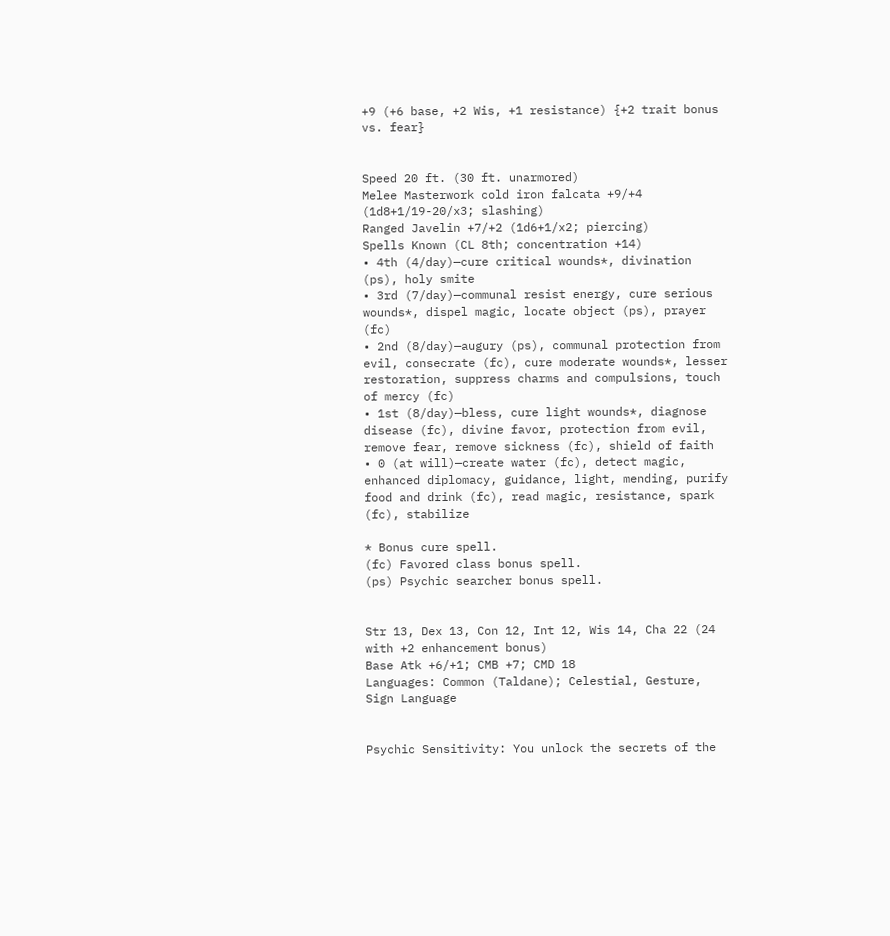+9 (+6 base, +2 Wis, +1 resistance) {+2 trait bonus vs. fear}


Speed 20 ft. (30 ft. unarmored)
Melee Masterwork cold iron falcata +9/+4 (1d8+1/19-20/x3; slashing)
Ranged Javelin +7/+2 (1d6+1/x2; piercing)
Spells Known (CL 8th; concentration +14)
• 4th (4/day)—cure critical wounds*, divination (ps), holy smite
• 3rd (7/day)—communal resist energy, cure serious wounds*, dispel magic, locate object (ps), prayer (fc)
• 2nd (8/day)—augury (ps), communal protection from evil, consecrate (fc), cure moderate wounds*, lesser restoration, suppress charms and compulsions, touch of mercy (fc)
• 1st (8/day)—bless, cure light wounds*, diagnose disease (fc), divine favor, protection from evil, remove fear, remove sickness (fc), shield of faith
• 0 (at will)—create water (fc), detect magic, enhanced diplomacy, guidance, light, mending, purify food and drink (fc), read magic, resistance, spark (fc), stabilize

* Bonus cure spell.
(fc) Favored class bonus spell.
(ps) Psychic searcher bonus spell.


Str 13, Dex 13, Con 12, Int 12, Wis 14, Cha 22 (24 with +2 enhancement bonus)
Base Atk +6/+1; CMB +7; CMD 18
Languages: Common (Taldane); Celestial, Gesture, Sign Language


Psychic Sensitivity: You unlock the secrets of the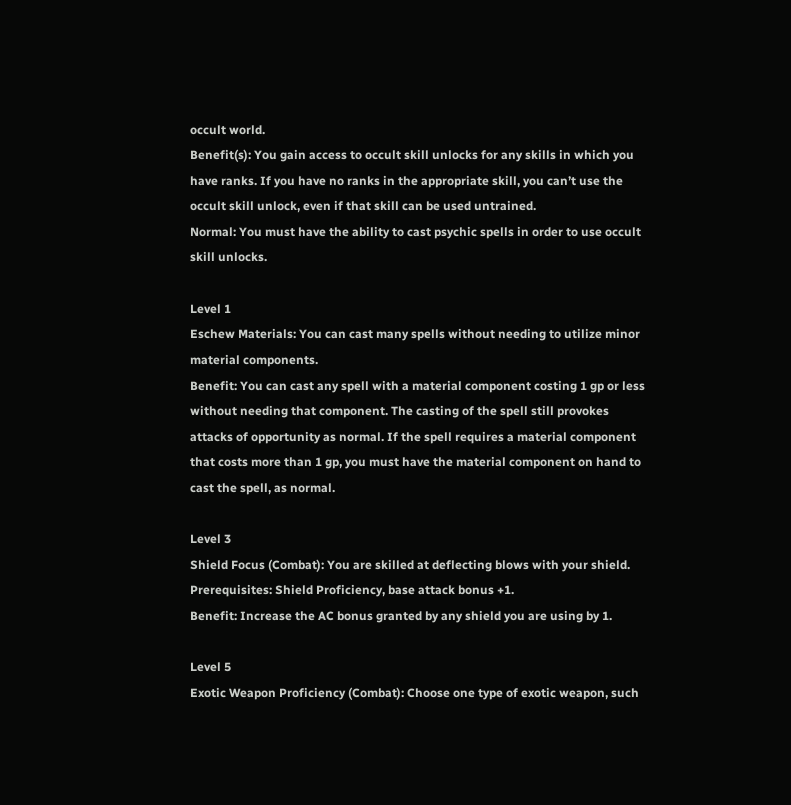occult world.
Benefit(s): You gain access to occult skill unlocks for any skills in which you have ranks. If you have no ranks in the appropriate skill, you can’t use the occult skill unlock, even if that skill can be used untrained.
Normal: You must have the ability to cast psychic spells in order to use occult skill unlocks.

Level 1
Eschew Materials: You can cast many spells without needing to utilize minor material components.
Benefit: You can cast any spell with a material component costing 1 gp or less without needing that component. The casting of the spell still provokes attacks of opportunity as normal. If the spell requires a material component that costs more than 1 gp, you must have the material component on hand to cast the spell, as normal.

Level 3
Shield Focus (Combat): You are skilled at deflecting blows with your shield.
Prerequisites: Shield Proficiency, base attack bonus +1.
Benefit: Increase the AC bonus granted by any shield you are using by 1.

Level 5
Exotic Weapon Proficiency (Combat): Choose one type of exotic weapon, such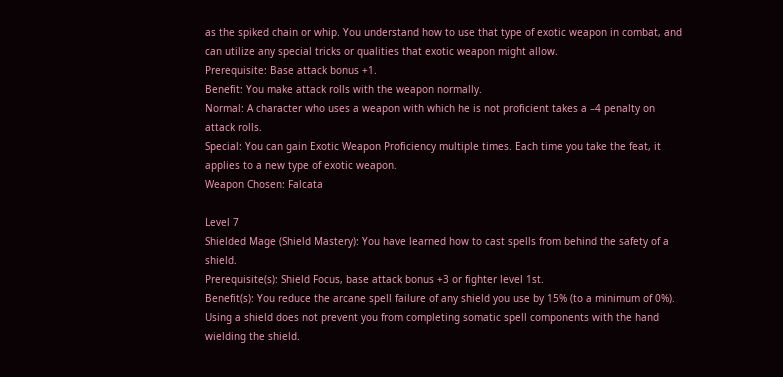as the spiked chain or whip. You understand how to use that type of exotic weapon in combat, and can utilize any special tricks or qualities that exotic weapon might allow.
Prerequisite: Base attack bonus +1.
Benefit: You make attack rolls with the weapon normally.
Normal: A character who uses a weapon with which he is not proficient takes a –4 penalty on attack rolls.
Special: You can gain Exotic Weapon Proficiency multiple times. Each time you take the feat, it applies to a new type of exotic weapon.
Weapon Chosen: Falcata

Level 7
Shielded Mage (Shield Mastery): You have learned how to cast spells from behind the safety of a shield.
Prerequisite(s): Shield Focus, base attack bonus +3 or fighter level 1st.
Benefit(s): You reduce the arcane spell failure of any shield you use by 15% (to a minimum of 0%). Using a shield does not prevent you from completing somatic spell components with the hand wielding the shield.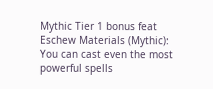Mythic Tier 1 bonus feat
Eschew Materials (Mythic): You can cast even the most powerful spells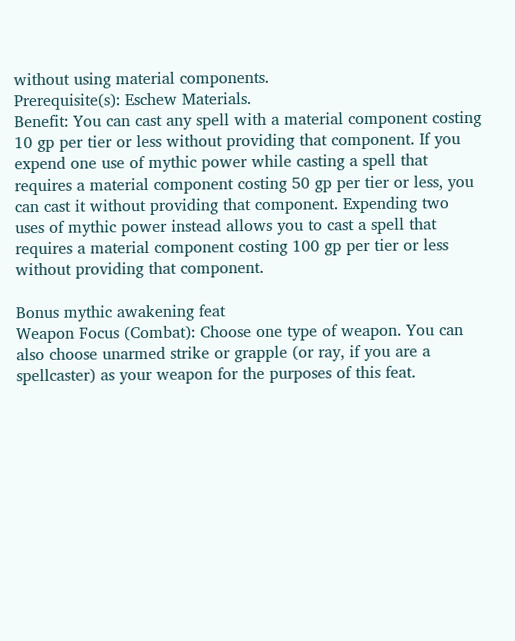without using material components.
Prerequisite(s): Eschew Materials.
Benefit: You can cast any spell with a material component costing 10 gp per tier or less without providing that component. If you expend one use of mythic power while casting a spell that requires a material component costing 50 gp per tier or less, you can cast it without providing that component. Expending two uses of mythic power instead allows you to cast a spell that requires a material component costing 100 gp per tier or less without providing that component.

Bonus mythic awakening feat
Weapon Focus (Combat): Choose one type of weapon. You can also choose unarmed strike or grapple (or ray, if you are a spellcaster) as your weapon for the purposes of this feat.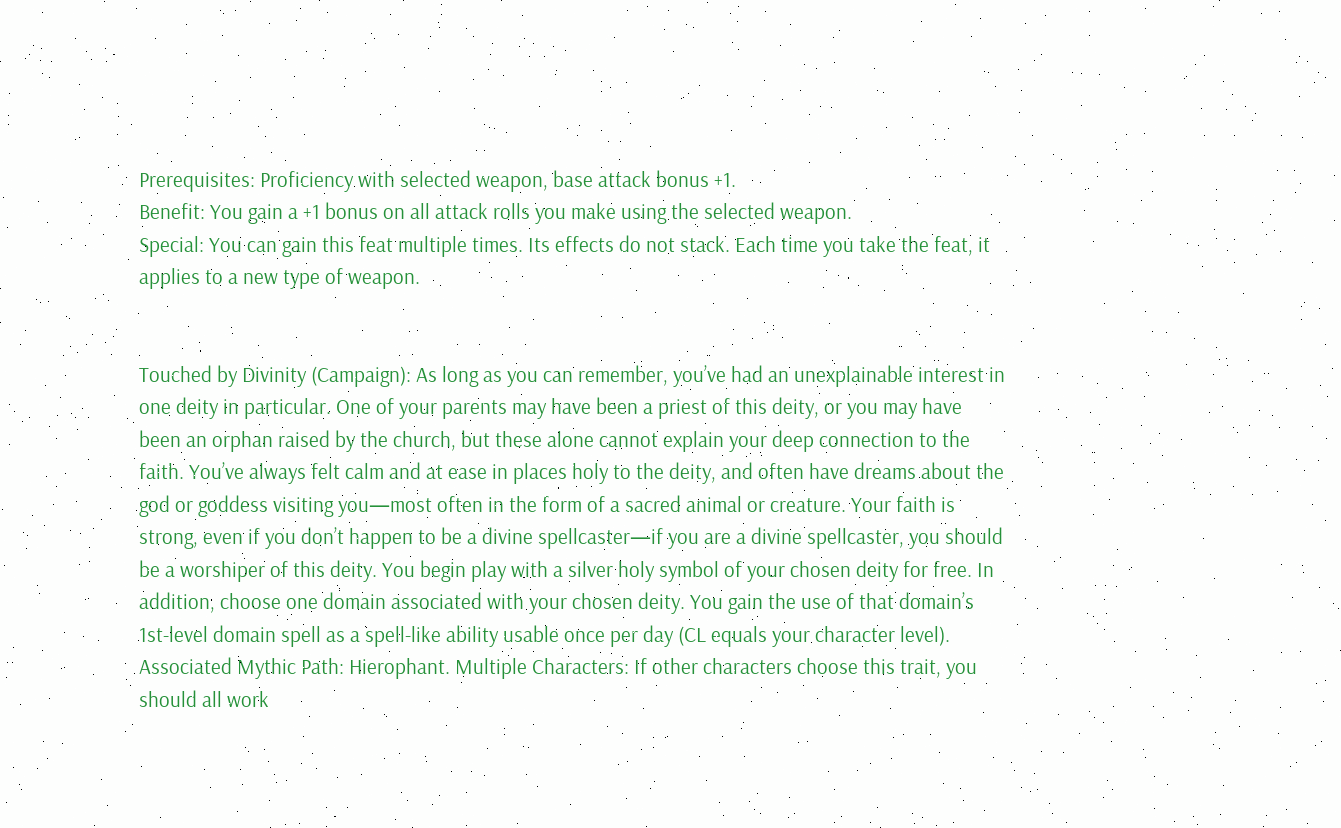Prerequisites: Proficiency with selected weapon, base attack bonus +1.
Benefit: You gain a +1 bonus on all attack rolls you make using the selected weapon.
Special: You can gain this feat multiple times. Its effects do not stack. Each time you take the feat, it applies to a new type of weapon.


Touched by Divinity (Campaign): As long as you can remember, you’ve had an unexplainable interest in one deity in particular. One of your parents may have been a priest of this deity, or you may have been an orphan raised by the church, but these alone cannot explain your deep connection to the faith. You’ve always felt calm and at ease in places holy to the deity, and often have dreams about the god or goddess visiting you—most often in the form of a sacred animal or creature. Your faith is strong, even if you don’t happen to be a divine spellcaster—if you are a divine spellcaster, you should be a worshiper of this deity. You begin play with a silver holy symbol of your chosen deity for free. In addition, choose one domain associated with your chosen deity. You gain the use of that domain’s 1st-level domain spell as a spell-like ability usable once per day (CL equals your character level). Associated Mythic Path: Hierophant. Multiple Characters: If other characters choose this trait, you should all work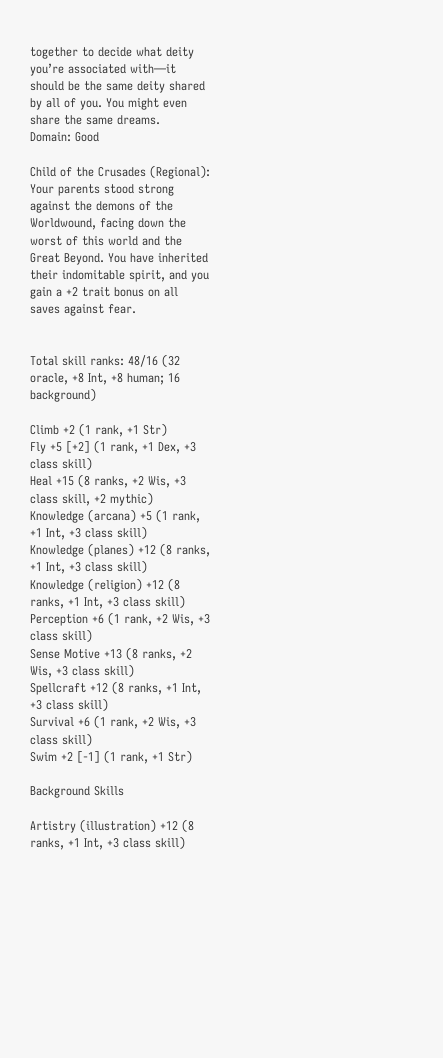together to decide what deity you’re associated with—it should be the same deity shared by all of you. You might even share the same dreams.
Domain: Good

Child of the Crusades (Regional): Your parents stood strong against the demons of the Worldwound, facing down the worst of this world and the Great Beyond. You have inherited their indomitable spirit, and you gain a +2 trait bonus on all saves against fear.


Total skill ranks: 48/16 (32 oracle, +8 Int, +8 human; 16 background)

Climb +2 (1 rank, +1 Str)
Fly +5 [+2] (1 rank, +1 Dex, +3 class skill)
Heal +15 (8 ranks, +2 Wis, +3 class skill, +2 mythic)
Knowledge (arcana) +5 (1 rank, +1 Int, +3 class skill)
Knowledge (planes) +12 (8 ranks, +1 Int, +3 class skill)
Knowledge (religion) +12 (8 ranks, +1 Int, +3 class skill)
Perception +6 (1 rank, +2 Wis, +3 class skill)
Sense Motive +13 (8 ranks, +2 Wis, +3 class skill)
Spellcraft +12 (8 ranks, +1 Int, +3 class skill)
Survival +6 (1 rank, +2 Wis, +3 class skill)
Swim +2 [-1] (1 rank, +1 Str)

Background Skills

Artistry (illustration) +12 (8 ranks, +1 Int, +3 class skill)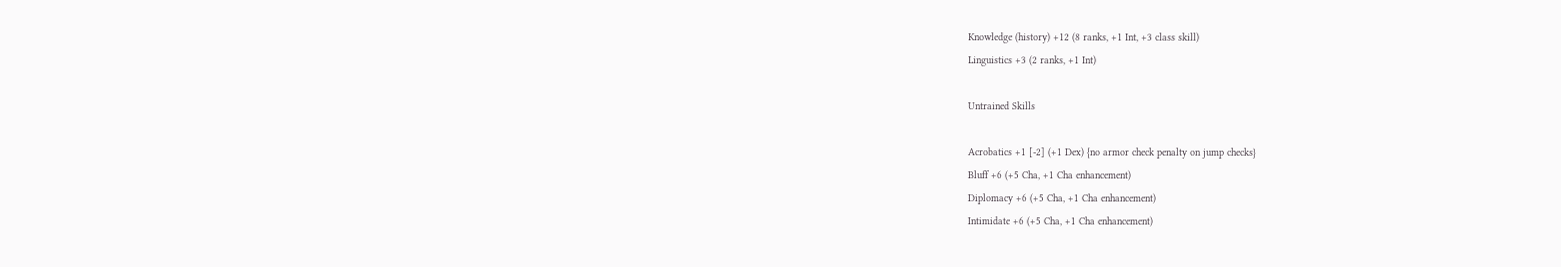Knowledge (history) +12 (8 ranks, +1 Int, +3 class skill)
Linguistics +3 (2 ranks, +1 Int)

Untrained Skills

Acrobatics +1 [-2] (+1 Dex) {no armor check penalty on jump checks}
Bluff +6 (+5 Cha, +1 Cha enhancement)
Diplomacy +6 (+5 Cha, +1 Cha enhancement)
Intimidate +6 (+5 Cha, +1 Cha enhancement)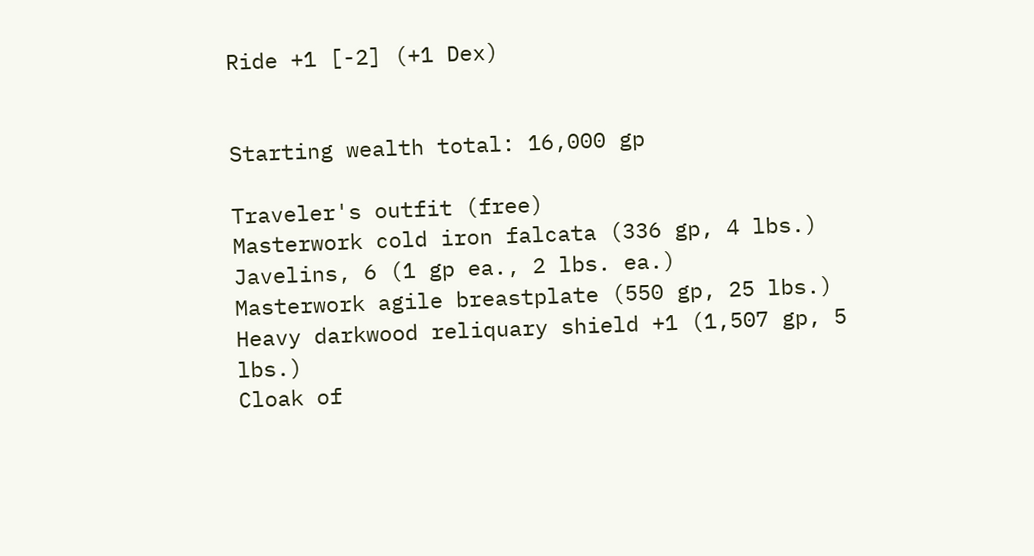Ride +1 [-2] (+1 Dex)


Starting wealth total: 16,000 gp

Traveler's outfit (free)
Masterwork cold iron falcata (336 gp, 4 lbs.)
Javelins, 6 (1 gp ea., 2 lbs. ea.)
Masterwork agile breastplate (550 gp, 25 lbs.)
Heavy darkwood reliquary shield +1 (1,507 gp, 5 lbs.)
Cloak of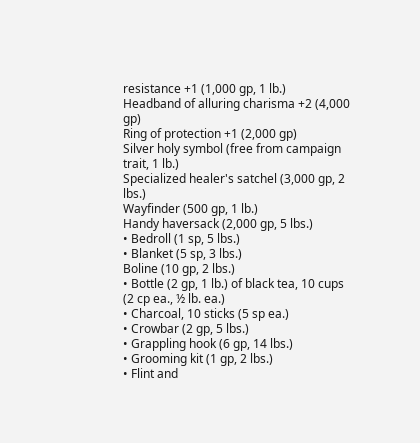resistance +1 (1,000 gp, 1 lb.)
Headband of alluring charisma +2 (4,000 gp)
Ring of protection +1 (2,000 gp)
Silver holy symbol (free from campaign trait, 1 lb.)
Specialized healer's satchel (3,000 gp, 2 lbs.)
Wayfinder (500 gp, 1 lb.)
Handy haversack (2,000 gp, 5 lbs.)
• Bedroll (1 sp, 5 lbs.)
• Blanket (5 sp, 3 lbs.)
Boline (10 gp, 2 lbs.)
• Bottle (2 gp, 1 lb.) of black tea, 10 cups (2 cp ea., ½ lb. ea.)
• Charcoal, 10 sticks (5 sp ea.)
• Crowbar (2 gp, 5 lbs.)
• Grappling hook (6 gp, 14 lbs.)
• Grooming kit (1 gp, 2 lbs.)
• Flint and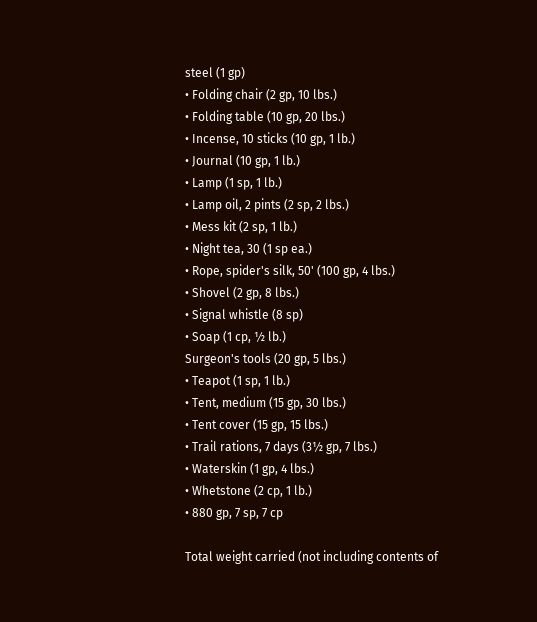steel (1 gp)
• Folding chair (2 gp, 10 lbs.)
• Folding table (10 gp, 20 lbs.)
• Incense, 10 sticks (10 gp, 1 lb.)
• Journal (10 gp, 1 lb.)
• Lamp (1 sp, 1 lb.)
• Lamp oil, 2 pints (2 sp, 2 lbs.)
• Mess kit (2 sp, 1 lb.)
• Night tea, 30 (1 sp ea.)
• Rope, spider's silk, 50' (100 gp, 4 lbs.)
• Shovel (2 gp, 8 lbs.)
• Signal whistle (8 sp)
• Soap (1 cp, ½ lb.)
Surgeon's tools (20 gp, 5 lbs.)
• Teapot (1 sp, 1 lb.)
• Tent, medium (15 gp, 30 lbs.)
• Tent cover (15 gp, 15 lbs.)
• Trail rations, 7 days (3½ gp, 7 lbs.)
• Waterskin (1 gp, 4 lbs.)
• Whetstone (2 cp, 1 lb.)
• 880 gp, 7 sp, 7 cp

Total weight carried (not including contents of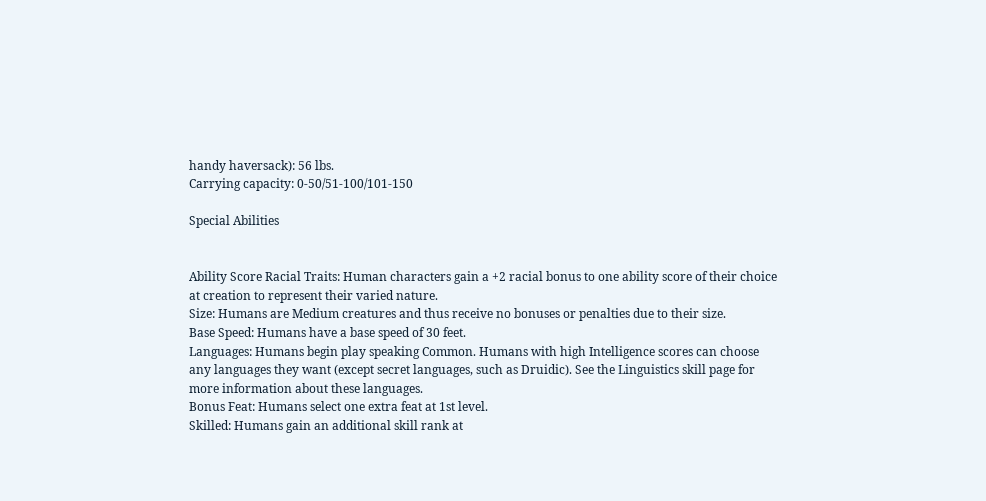handy haversack): 56 lbs.
Carrying capacity: 0-50/51-100/101-150

Special Abilities


Ability Score Racial Traits: Human characters gain a +2 racial bonus to one ability score of their choice at creation to represent their varied nature.
Size: Humans are Medium creatures and thus receive no bonuses or penalties due to their size.
Base Speed: Humans have a base speed of 30 feet.
Languages: Humans begin play speaking Common. Humans with high Intelligence scores can choose any languages they want (except secret languages, such as Druidic). See the Linguistics skill page for more information about these languages.
Bonus Feat: Humans select one extra feat at 1st level.
Skilled: Humans gain an additional skill rank at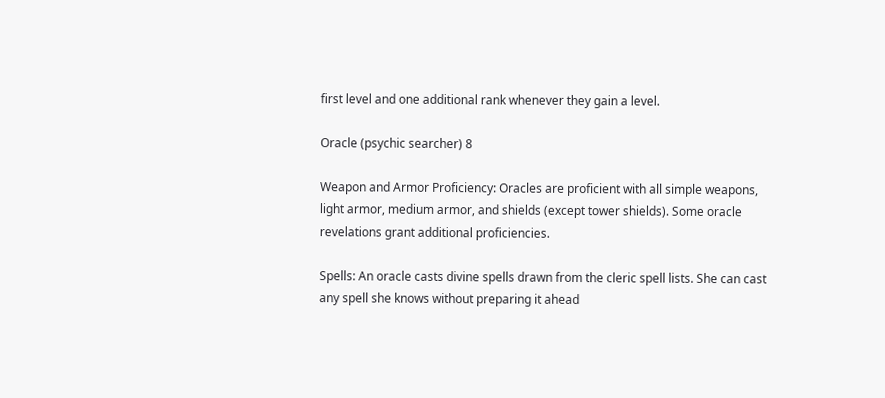first level and one additional rank whenever they gain a level.

Oracle (psychic searcher) 8

Weapon and Armor Proficiency: Oracles are proficient with all simple weapons, light armor, medium armor, and shields (except tower shields). Some oracle revelations grant additional proficiencies.

Spells: An oracle casts divine spells drawn from the cleric spell lists. She can cast any spell she knows without preparing it ahead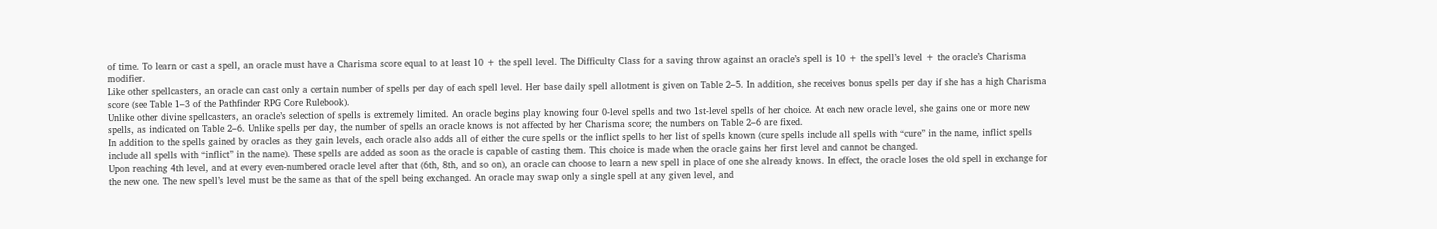of time. To learn or cast a spell, an oracle must have a Charisma score equal to at least 10 + the spell level. The Difficulty Class for a saving throw against an oracle’s spell is 10 + the spell’s level + the oracle’s Charisma modifier.
Like other spellcasters, an oracle can cast only a certain number of spells per day of each spell level. Her base daily spell allotment is given on Table 2–5. In addition, she receives bonus spells per day if she has a high Charisma score (see Table 1–3 of the Pathfinder RPG Core Rulebook).
Unlike other divine spellcasters, an oracle’s selection of spells is extremely limited. An oracle begins play knowing four 0-level spells and two 1st-level spells of her choice. At each new oracle level, she gains one or more new spells, as indicated on Table 2–6. Unlike spells per day, the number of spells an oracle knows is not affected by her Charisma score; the numbers on Table 2–6 are fixed.
In addition to the spells gained by oracles as they gain levels, each oracle also adds all of either the cure spells or the inflict spells to her list of spells known (cure spells include all spells with “cure” in the name, inflict spells include all spells with “inflict” in the name). These spells are added as soon as the oracle is capable of casting them. This choice is made when the oracle gains her first level and cannot be changed.
Upon reaching 4th level, and at every even-numbered oracle level after that (6th, 8th, and so on), an oracle can choose to learn a new spell in place of one she already knows. In effect, the oracle loses the old spell in exchange for the new one. The new spell’s level must be the same as that of the spell being exchanged. An oracle may swap only a single spell at any given level, and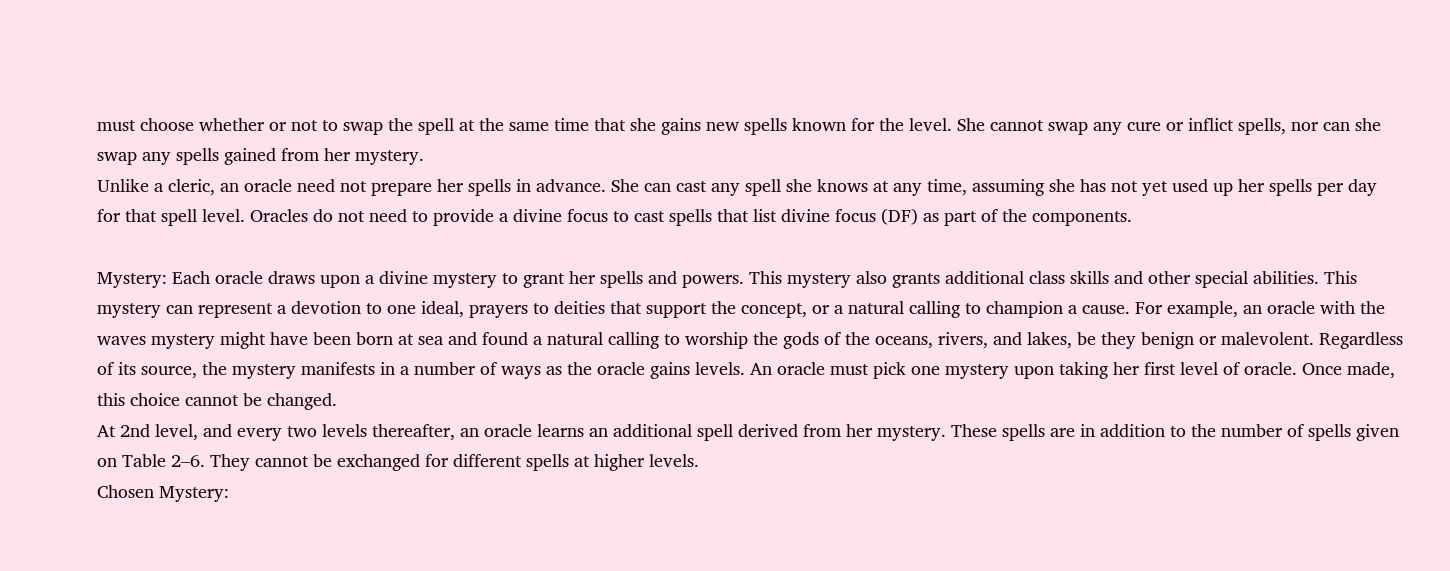must choose whether or not to swap the spell at the same time that she gains new spells known for the level. She cannot swap any cure or inflict spells, nor can she swap any spells gained from her mystery.
Unlike a cleric, an oracle need not prepare her spells in advance. She can cast any spell she knows at any time, assuming she has not yet used up her spells per day for that spell level. Oracles do not need to provide a divine focus to cast spells that list divine focus (DF) as part of the components.

Mystery: Each oracle draws upon a divine mystery to grant her spells and powers. This mystery also grants additional class skills and other special abilities. This mystery can represent a devotion to one ideal, prayers to deities that support the concept, or a natural calling to champion a cause. For example, an oracle with the waves mystery might have been born at sea and found a natural calling to worship the gods of the oceans, rivers, and lakes, be they benign or malevolent. Regardless of its source, the mystery manifests in a number of ways as the oracle gains levels. An oracle must pick one mystery upon taking her first level of oracle. Once made, this choice cannot be changed.
At 2nd level, and every two levels thereafter, an oracle learns an additional spell derived from her mystery. These spells are in addition to the number of spells given on Table 2–6. They cannot be exchanged for different spells at higher levels.
Chosen Mystery: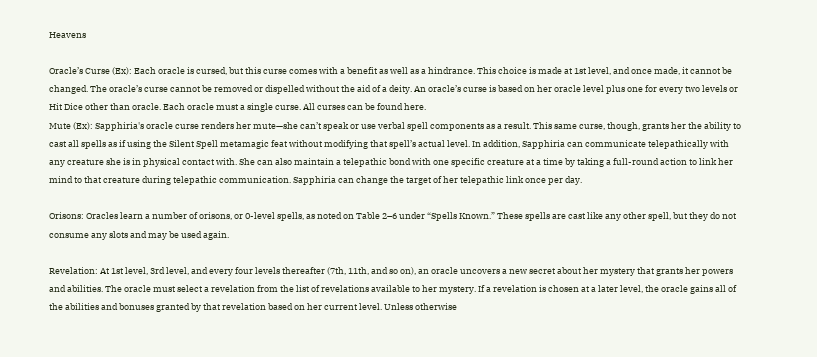Heavens

Oracle’s Curse (Ex): Each oracle is cursed, but this curse comes with a benefit as well as a hindrance. This choice is made at 1st level, and once made, it cannot be changed. The oracle’s curse cannot be removed or dispelled without the aid of a deity. An oracle’s curse is based on her oracle level plus one for every two levels or Hit Dice other than oracle. Each oracle must a single curse. All curses can be found here.
Mute (Ex): Sapphiria's oracle curse renders her mute—she can’t speak or use verbal spell components as a result. This same curse, though, grants her the ability to cast all spells as if using the Silent Spell metamagic feat without modifying that spell’s actual level. In addition, Sapphiria can communicate telepathically with any creature she is in physical contact with. She can also maintain a telepathic bond with one specific creature at a time by taking a full-round action to link her mind to that creature during telepathic communication. Sapphiria can change the target of her telepathic link once per day.

Orisons: Oracles learn a number of orisons, or 0-level spells, as noted on Table 2–6 under “Spells Known.” These spells are cast like any other spell, but they do not consume any slots and may be used again.

Revelation: At 1st level, 3rd level, and every four levels thereafter (7th, 11th, and so on), an oracle uncovers a new secret about her mystery that grants her powers and abilities. The oracle must select a revelation from the list of revelations available to her mystery. If a revelation is chosen at a later level, the oracle gains all of the abilities and bonuses granted by that revelation based on her current level. Unless otherwise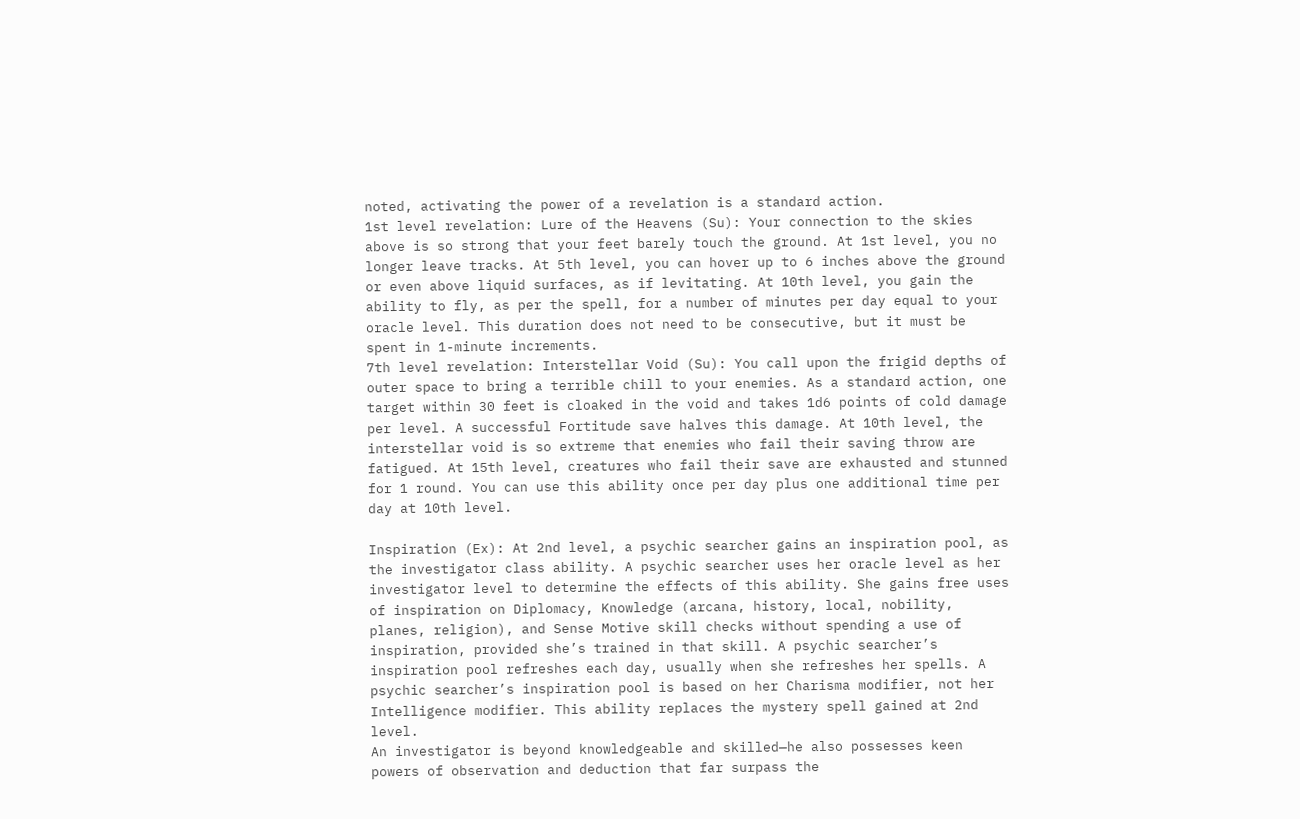noted, activating the power of a revelation is a standard action.
1st level revelation: Lure of the Heavens (Su): Your connection to the skies above is so strong that your feet barely touch the ground. At 1st level, you no longer leave tracks. At 5th level, you can hover up to 6 inches above the ground or even above liquid surfaces, as if levitating. At 10th level, you gain the ability to fly, as per the spell, for a number of minutes per day equal to your oracle level. This duration does not need to be consecutive, but it must be spent in 1-minute increments.
7th level revelation: Interstellar Void (Su): You call upon the frigid depths of outer space to bring a terrible chill to your enemies. As a standard action, one target within 30 feet is cloaked in the void and takes 1d6 points of cold damage per level. A successful Fortitude save halves this damage. At 10th level, the interstellar void is so extreme that enemies who fail their saving throw are fatigued. At 15th level, creatures who fail their save are exhausted and stunned for 1 round. You can use this ability once per day plus one additional time per day at 10th level.

Inspiration (Ex): At 2nd level, a psychic searcher gains an inspiration pool, as the investigator class ability. A psychic searcher uses her oracle level as her investigator level to determine the effects of this ability. She gains free uses of inspiration on Diplomacy, Knowledge (arcana, history, local, nobility, planes, religion), and Sense Motive skill checks without spending a use of inspiration, provided she’s trained in that skill. A psychic searcher’s inspiration pool refreshes each day, usually when she refreshes her spells. A psychic searcher’s inspiration pool is based on her Charisma modifier, not her Intelligence modifier. This ability replaces the mystery spell gained at 2nd level.
An investigator is beyond knowledgeable and skilled—he also possesses keen powers of observation and deduction that far surpass the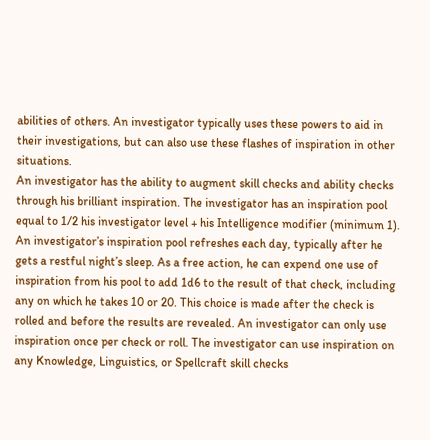abilities of others. An investigator typically uses these powers to aid in their investigations, but can also use these flashes of inspiration in other situations.
An investigator has the ability to augment skill checks and ability checks through his brilliant inspiration. The investigator has an inspiration pool equal to 1/2 his investigator level + his Intelligence modifier (minimum 1). An investigator’s inspiration pool refreshes each day, typically after he gets a restful night’s sleep. As a free action, he can expend one use of inspiration from his pool to add 1d6 to the result of that check, including any on which he takes 10 or 20. This choice is made after the check is rolled and before the results are revealed. An investigator can only use inspiration once per check or roll. The investigator can use inspiration on any Knowledge, Linguistics, or Spellcraft skill checks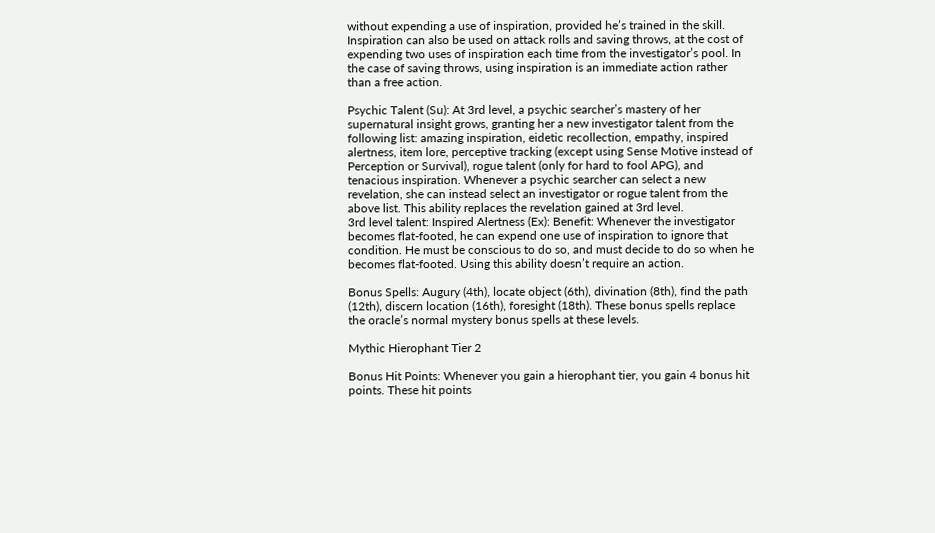without expending a use of inspiration, provided he’s trained in the skill.
Inspiration can also be used on attack rolls and saving throws, at the cost of expending two uses of inspiration each time from the investigator’s pool. In the case of saving throws, using inspiration is an immediate action rather than a free action.

Psychic Talent (Su): At 3rd level, a psychic searcher’s mastery of her supernatural insight grows, granting her a new investigator talent from the following list: amazing inspiration, eidetic recollection, empathy, inspired alertness, item lore, perceptive tracking (except using Sense Motive instead of Perception or Survival), rogue talent (only for hard to fool APG), and tenacious inspiration. Whenever a psychic searcher can select a new revelation, she can instead select an investigator or rogue talent from the above list. This ability replaces the revelation gained at 3rd level.
3rd level talent: Inspired Alertness (Ex): Benefit: Whenever the investigator becomes flat-footed, he can expend one use of inspiration to ignore that condition. He must be conscious to do so, and must decide to do so when he becomes flat-footed. Using this ability doesn’t require an action.

Bonus Spells: Augury (4th), locate object (6th), divination (8th), find the path (12th), discern location (16th), foresight (18th). These bonus spells replace the oracle’s normal mystery bonus spells at these levels.

Mythic Hierophant Tier 2

Bonus Hit Points: Whenever you gain a hierophant tier, you gain 4 bonus hit points. These hit points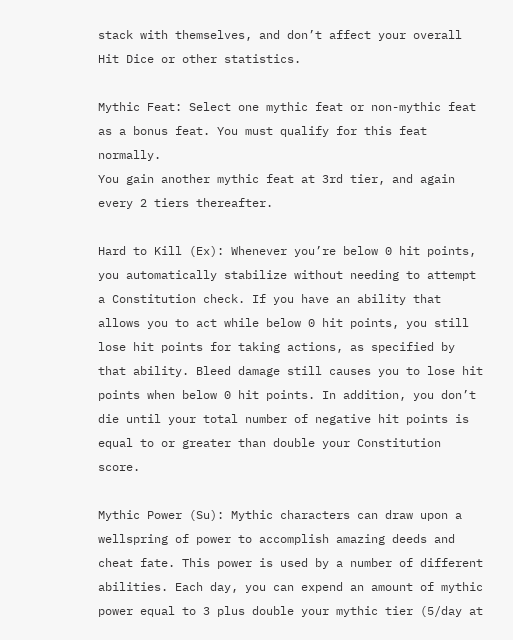stack with themselves, and don’t affect your overall Hit Dice or other statistics.

Mythic Feat: Select one mythic feat or non-mythic feat as a bonus feat. You must qualify for this feat normally.
You gain another mythic feat at 3rd tier, and again every 2 tiers thereafter.

Hard to Kill (Ex): Whenever you’re below 0 hit points, you automatically stabilize without needing to attempt a Constitution check. If you have an ability that allows you to act while below 0 hit points, you still lose hit points for taking actions, as specified by that ability. Bleed damage still causes you to lose hit points when below 0 hit points. In addition, you don’t die until your total number of negative hit points is equal to or greater than double your Constitution score.

Mythic Power (Su): Mythic characters can draw upon a wellspring of power to accomplish amazing deeds and cheat fate. This power is used by a number of different abilities. Each day, you can expend an amount of mythic power equal to 3 plus double your mythic tier (5/day at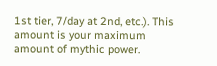1st tier, 7/day at 2nd, etc.). This amount is your maximum amount of mythic power.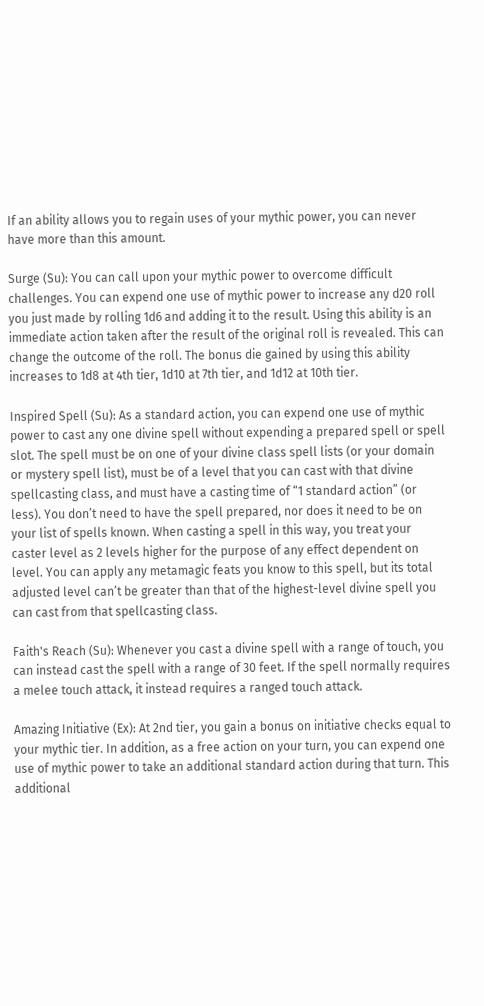If an ability allows you to regain uses of your mythic power, you can never have more than this amount.

Surge (Su): You can call upon your mythic power to overcome difficult challenges. You can expend one use of mythic power to increase any d20 roll you just made by rolling 1d6 and adding it to the result. Using this ability is an immediate action taken after the result of the original roll is revealed. This can change the outcome of the roll. The bonus die gained by using this ability increases to 1d8 at 4th tier, 1d10 at 7th tier, and 1d12 at 10th tier.

Inspired Spell (Su): As a standard action, you can expend one use of mythic power to cast any one divine spell without expending a prepared spell or spell slot. The spell must be on one of your divine class spell lists (or your domain or mystery spell list), must be of a level that you can cast with that divine spellcasting class, and must have a casting time of “1 standard action” (or less). You don’t need to have the spell prepared, nor does it need to be on your list of spells known. When casting a spell in this way, you treat your caster level as 2 levels higher for the purpose of any effect dependent on level. You can apply any metamagic feats you know to this spell, but its total adjusted level can’t be greater than that of the highest-level divine spell you can cast from that spellcasting class.

Faith's Reach (Su): Whenever you cast a divine spell with a range of touch, you can instead cast the spell with a range of 30 feet. If the spell normally requires a melee touch attack, it instead requires a ranged touch attack.

Amazing Initiative (Ex): At 2nd tier, you gain a bonus on initiative checks equal to your mythic tier. In addition, as a free action on your turn, you can expend one use of mythic power to take an additional standard action during that turn. This additional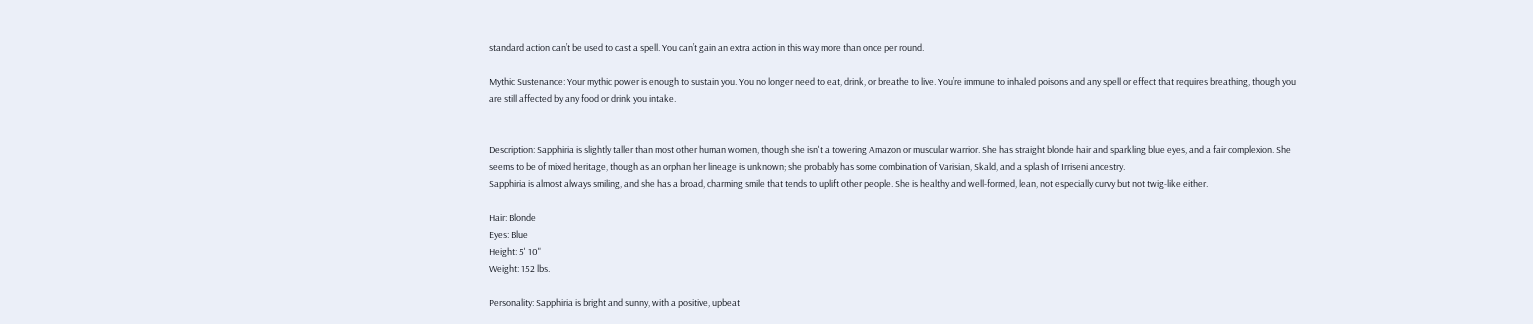standard action can’t be used to cast a spell. You can’t gain an extra action in this way more than once per round.

Mythic Sustenance: Your mythic power is enough to sustain you. You no longer need to eat, drink, or breathe to live. You’re immune to inhaled poisons and any spell or effect that requires breathing, though you are still affected by any food or drink you intake.


Description: Sapphiria is slightly taller than most other human women, though she isn't a towering Amazon or muscular warrior. She has straight blonde hair and sparkling blue eyes, and a fair complexion. She seems to be of mixed heritage, though as an orphan her lineage is unknown; she probably has some combination of Varisian, Skald, and a splash of Irriseni ancestry.
Sapphiria is almost always smiling, and she has a broad, charming smile that tends to uplift other people. She is healthy and well-formed, lean, not especially curvy but not twig-like either.

Hair: Blonde
Eyes: Blue
Height: 5' 10"
Weight: 152 lbs.

Personality: Sapphiria is bright and sunny, with a positive, upbeat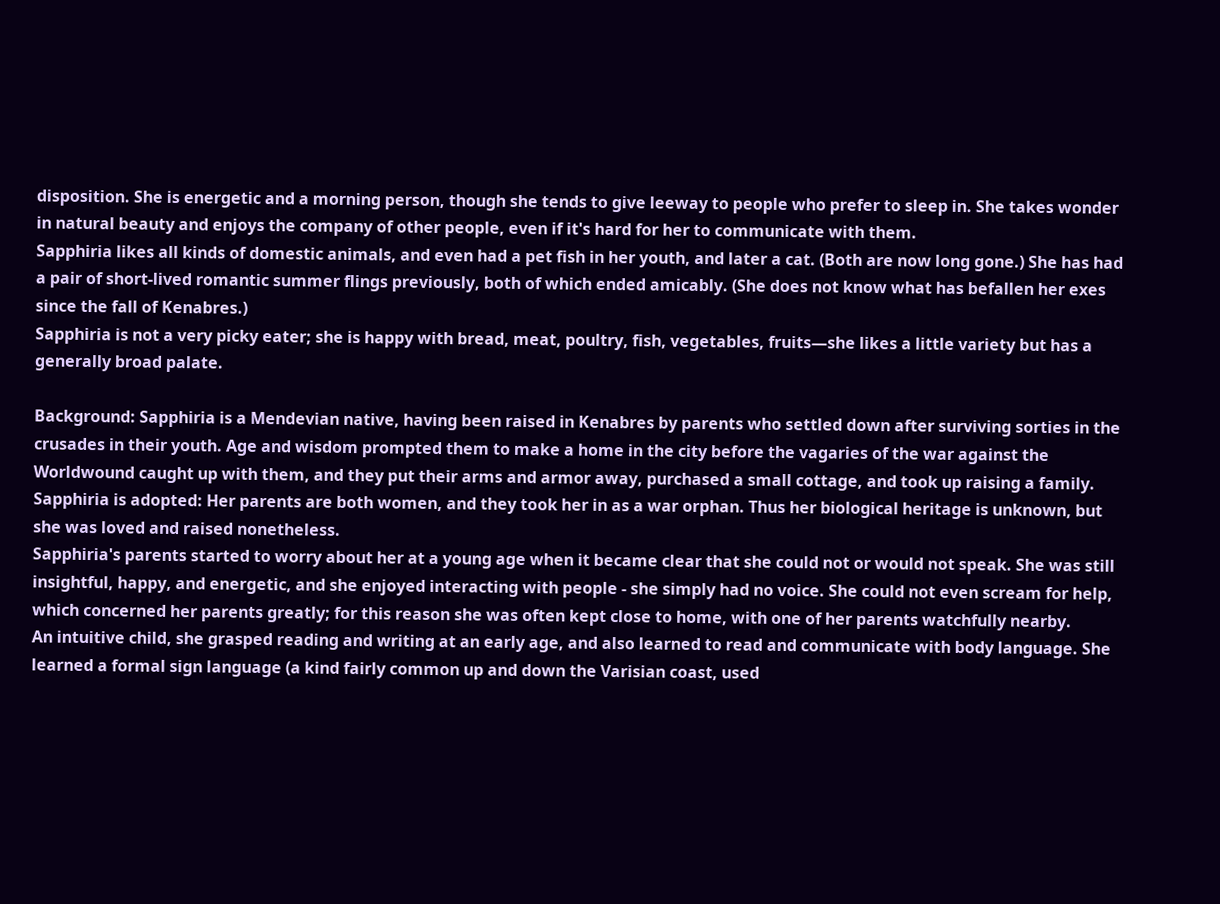disposition. She is energetic and a morning person, though she tends to give leeway to people who prefer to sleep in. She takes wonder in natural beauty and enjoys the company of other people, even if it's hard for her to communicate with them.
Sapphiria likes all kinds of domestic animals, and even had a pet fish in her youth, and later a cat. (Both are now long gone.) She has had a pair of short-lived romantic summer flings previously, both of which ended amicably. (She does not know what has befallen her exes since the fall of Kenabres.)
Sapphiria is not a very picky eater; she is happy with bread, meat, poultry, fish, vegetables, fruits—she likes a little variety but has a generally broad palate.

Background: Sapphiria is a Mendevian native, having been raised in Kenabres by parents who settled down after surviving sorties in the crusades in their youth. Age and wisdom prompted them to make a home in the city before the vagaries of the war against the Worldwound caught up with them, and they put their arms and armor away, purchased a small cottage, and took up raising a family. Sapphiria is adopted: Her parents are both women, and they took her in as a war orphan. Thus her biological heritage is unknown, but she was loved and raised nonetheless.
Sapphiria's parents started to worry about her at a young age when it became clear that she could not or would not speak. She was still insightful, happy, and energetic, and she enjoyed interacting with people - she simply had no voice. She could not even scream for help, which concerned her parents greatly; for this reason she was often kept close to home, with one of her parents watchfully nearby.
An intuitive child, she grasped reading and writing at an early age, and also learned to read and communicate with body language. She learned a formal sign language (a kind fairly common up and down the Varisian coast, used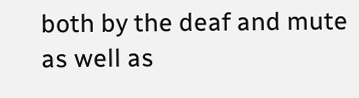both by the deaf and mute as well as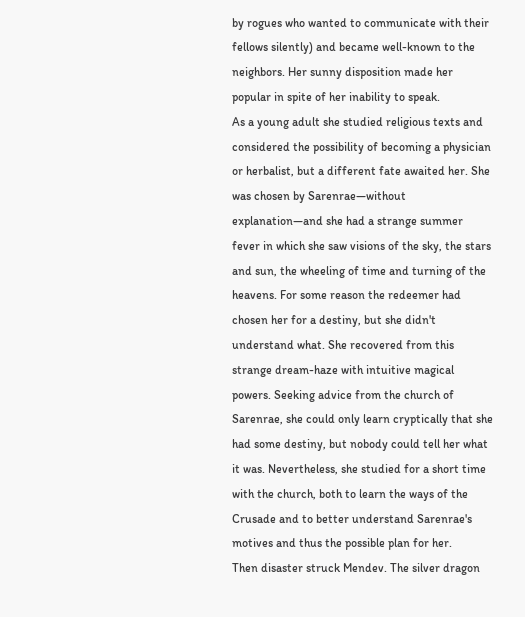by rogues who wanted to communicate with their fellows silently) and became well-known to the neighbors. Her sunny disposition made her popular in spite of her inability to speak.
As a young adult she studied religious texts and considered the possibility of becoming a physician or herbalist, but a different fate awaited her. She was chosen by Sarenrae—without explanation—and she had a strange summer fever in which she saw visions of the sky, the stars and sun, the wheeling of time and turning of the heavens. For some reason the redeemer had chosen her for a destiny, but she didn't understand what. She recovered from this strange dream-haze with intuitive magical powers. Seeking advice from the church of Sarenrae, she could only learn cryptically that she had some destiny, but nobody could tell her what it was. Nevertheless, she studied for a short time with the church, both to learn the ways of the Crusade and to better understand Sarenrae's motives and thus the possible plan for her.
Then disaster struck Mendev. The silver dragon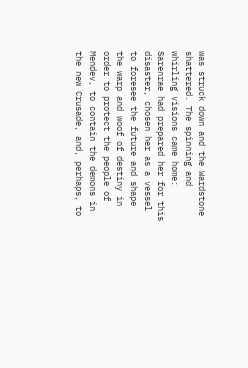was struck down and the Wardstone shattered. The spinning and whirling visions came home: Sarenrae had prepared her for this disaster, chosen her as a vessel to foresee the future and shape the warp and woof of destiny in order to protect the people of Mendev, to contain the demons in the new Crusade, and, perhaps, to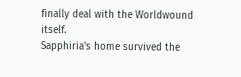finally deal with the Worldwound itself.
Sapphiria's home survived the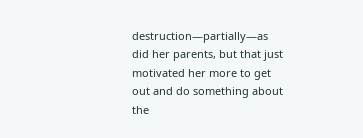destruction—partially—as did her parents, but that just motivated her more to get out and do something about the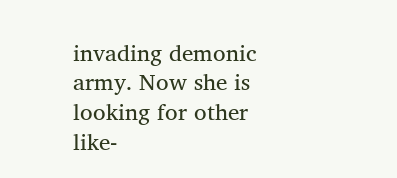invading demonic army. Now she is looking for other like-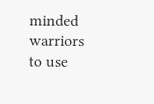minded warriors to use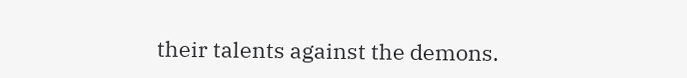their talents against the demons.